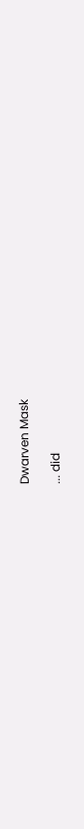Dwarven Mask

... did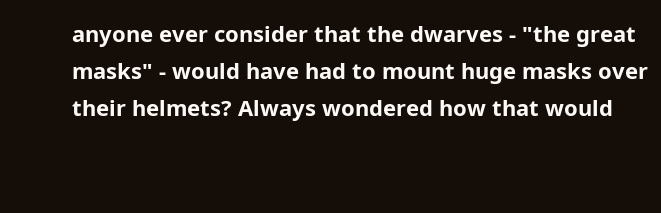anyone ever consider that the dwarves - "the great masks" - would have had to mount huge masks over their helmets? Always wondered how that would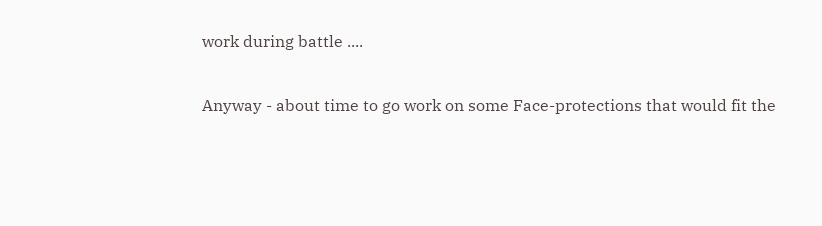work during battle ....

Anyway - about time to go work on some Face-protections that would fit the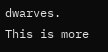dwarves. This is more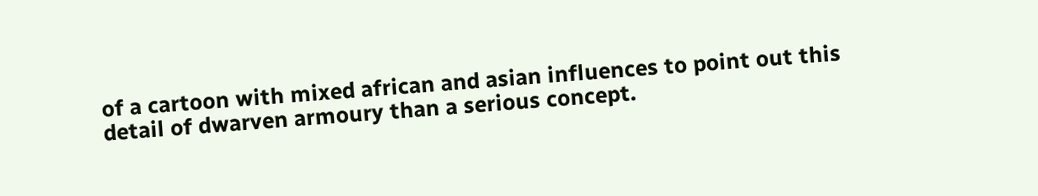of a cartoon with mixed african and asian influences to point out this detail of dwarven armoury than a serious concept.